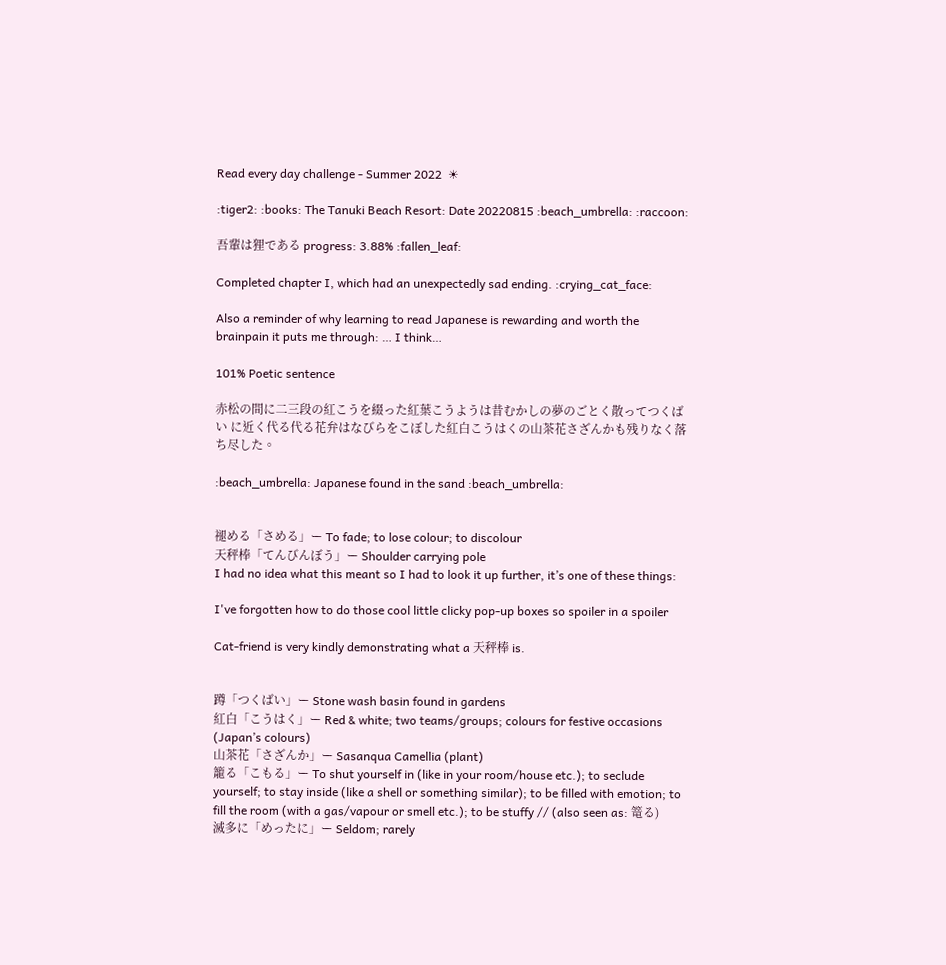Read every day challenge - Summer 2022  ☀

:tiger2: :books: The Tanuki Beach Resort: Date 20220815 :beach_umbrella: :raccoon:

吾輩は狸である progress: 3.88% :fallen_leaf:

Completed chapter I, which had an unexpectedly sad ending. :crying_cat_face:

Also a reminder of why learning to read Japanese is rewarding and worth the brainpain it puts me through: … I think…

101% Poetic sentence

赤松の間に二三段の紅こうを綴った紅葉こうようは昔むかしの夢のごとく散ってつくばい に近く代る代る花弁はなびらをこぼした紅白こうはくの山茶花さざんかも残りなく落ち尽した。

:beach_umbrella: Japanese found in the sand :beach_umbrella:


褪める「さめる」ー To fade; to lose colour; to discolour
天秤棒「てんびんぼう」ー Shoulder carrying pole
I had no idea what this meant so I had to look it up further, it’s one of these things:

I've forgotten how to do those cool little clicky pop-up boxes so spoiler in a spoiler

Cat-friend is very kindly demonstrating what a 天秤棒 is.


蹲「つくばい」ー Stone wash basin found in gardens
紅白「こうはく」ー Red & white; two teams/groups; colours for festive occasions (Japan’s colours)
山茶花「さざんか」ー Sasanqua Camellia (plant)
籠る「こもる」ー To shut yourself in (like in your room/house etc.); to seclude yourself; to stay inside (like a shell or something similar); to be filled with emotion; to fill the room (with a gas/vapour or smell etc.); to be stuffy // (also seen as: 篭る)
滅多に「めったに」ー Seldom; rarely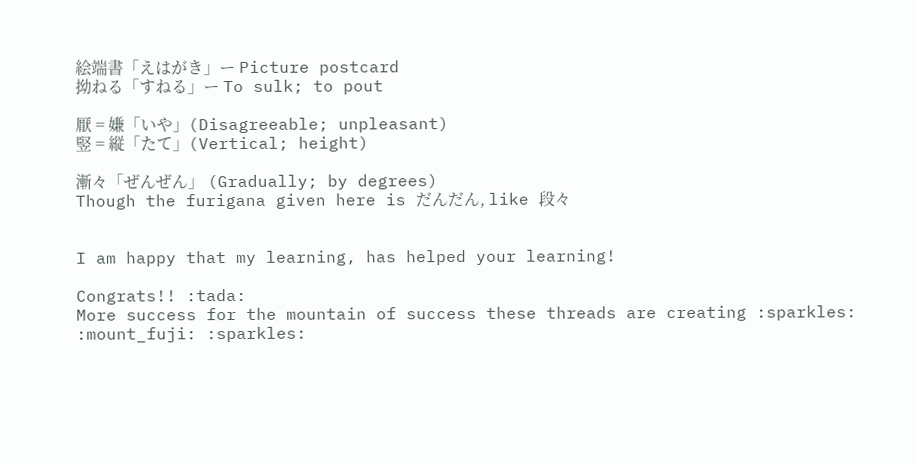絵端書「えはがき」ー Picture postcard
拗ねる「すねる」ー To sulk; to pout

厭 = 嫌「いや」(Disagreeable; unpleasant)
竪 = 縦「たて」(Vertical; height)

漸々「ぜんぜん」 (Gradually; by degrees)
Though the furigana given here is だんだん, like 段々


I am happy that my learning, has helped your learning!

Congrats!! :tada:
More success for the mountain of success these threads are creating :sparkles: :mount_fuji: :sparkles: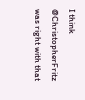I think @ChristopherFritz was right with that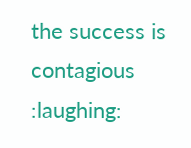the success is contagious :laughing: